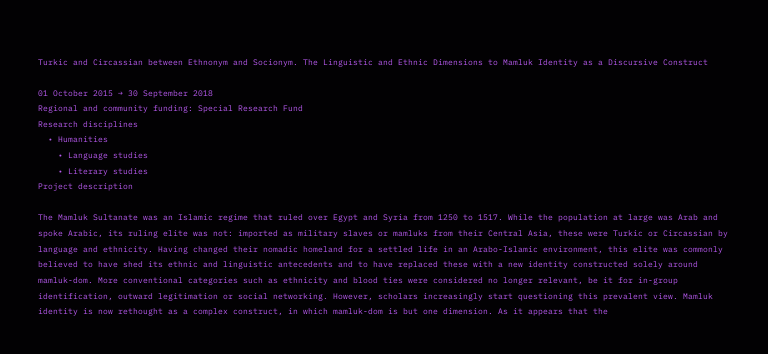Turkic and Circassian between Ethnonym and Socionym. The Linguistic and Ethnic Dimensions to Mamluk Identity as a Discursive Construct

01 October 2015 → 30 September 2018
Regional and community funding: Special Research Fund
Research disciplines
  • Humanities
    • Language studies
    • Literary studies
Project description

The Mamluk Sultanate was an Islamic regime that ruled over Egypt and Syria from 1250 to 1517. While the population at large was Arab and spoke Arabic, its ruling elite was not: imported as military slaves or mamluks from their Central Asia, these were Turkic or Circassian by language and ethnicity. Having changed their nomadic homeland for a settled life in an Arabo-Islamic environment, this elite was commonly believed to have shed its ethnic and linguistic antecedents and to have replaced these with a new identity constructed solely around mamluk-dom. More conventional categories such as ethnicity and blood ties were considered no longer relevant, be it for in-group identification, outward legitimation or social networking. However, scholars increasingly start questioning this prevalent view. Mamluk identity is now rethought as a complex construct, in which mamluk-dom is but one dimension. As it appears that the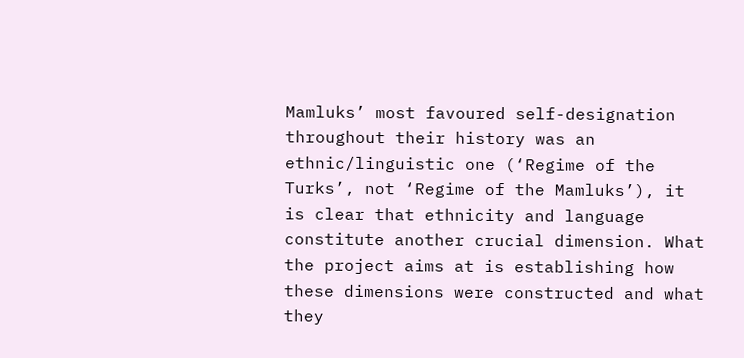Mamluks’ most favoured self-designation throughout their history was an ethnic/linguistic one (‘Regime of the Turks’, not ‘Regime of the Mamluks’), it is clear that ethnicity and language constitute another crucial dimension. What the project aims at is establishing how these dimensions were constructed and what they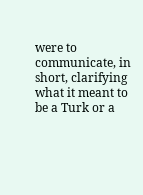were to communicate, in short, clarifying what it meant to be a Turk or a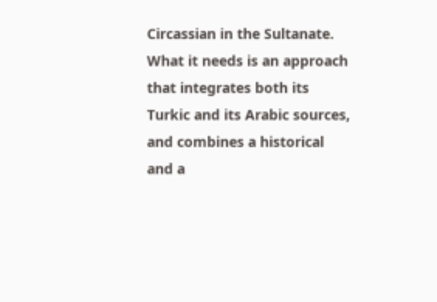Circassian in the Sultanate. What it needs is an approach that integrates both its Turkic and its Arabic sources, and combines a historical and a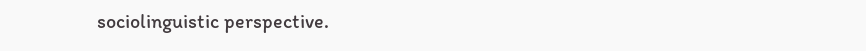sociolinguistic perspective.